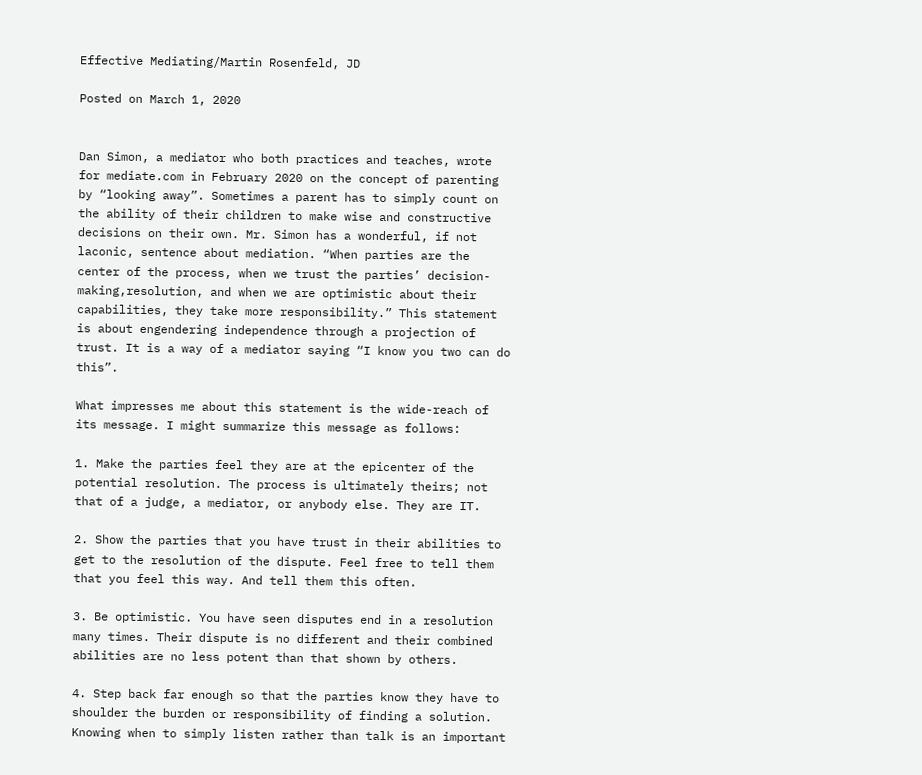Effective Mediating/Martin Rosenfeld, JD

Posted on March 1, 2020


Dan Simon, a mediator who both practices and teaches, wrote for mediate.com in February 2020 on the concept of parenting by “looking away”. Sometimes a parent has to simply count on the ability of their children to make wise and constructive decisions on their own. Mr. Simon has a wonderful, if not laconic, sentence about mediation. “When parties are the center of the process, when we trust the parties’ decision-making,resolution, and when we are optimistic about their capabilities, they take more responsibility.” This statement is about engendering independence through a projection of trust. It is a way of a mediator saying “I know you two can do this”.

What impresses me about this statement is the wide-reach of its message. I might summarize this message as follows:

1. Make the parties feel they are at the epicenter of the potential resolution. The process is ultimately theirs; not that of a judge, a mediator, or anybody else. They are IT.

2. Show the parties that you have trust in their abilities to get to the resolution of the dispute. Feel free to tell them that you feel this way. And tell them this often.

3. Be optimistic. You have seen disputes end in a resolution many times. Their dispute is no different and their combined abilities are no less potent than that shown by others.

4. Step back far enough so that the parties know they have to shoulder the burden or responsibility of finding a solution. Knowing when to simply listen rather than talk is an important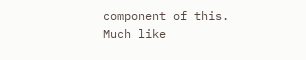component of this. Much like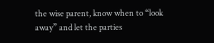the wise parent, know when to “look away” and let the parties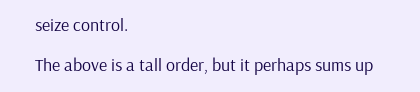seize control.

The above is a tall order, but it perhaps sums up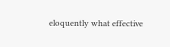eloquently what effective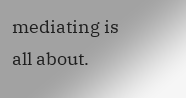mediating is all about.